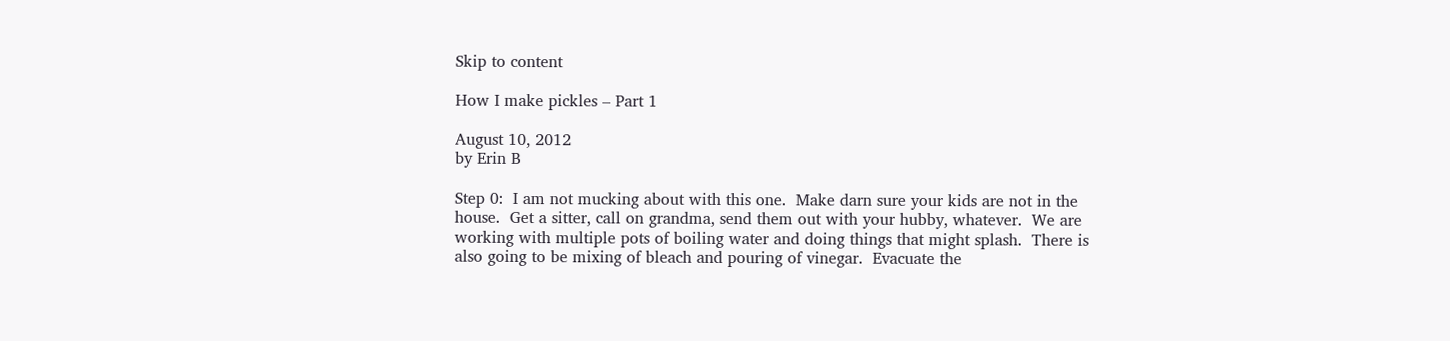Skip to content

How I make pickles – Part 1

August 10, 2012
by Erin B

Step 0:  I am not mucking about with this one.  Make darn sure your kids are not in the house.  Get a sitter, call on grandma, send them out with your hubby, whatever.  We are working with multiple pots of boiling water and doing things that might splash.  There is also going to be mixing of bleach and pouring of vinegar.  Evacuate the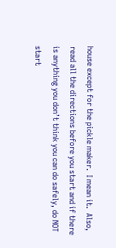house except for the pickle maker.  I mean it.  Also, read all the directions before you start and if there is anything you don’t think you can do safely, do NOT start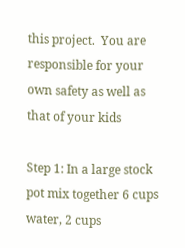this project.  You are responsible for your own safety as well as that of your kids

Step 1: In a large stock pot mix together 6 cups water, 2 cups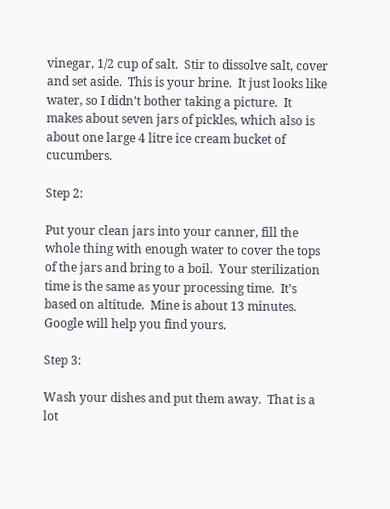vinegar, 1/2 cup of salt.  Stir to dissolve salt, cover and set aside.  This is your brine.  It just looks like water, so I didn’t bother taking a picture.  It makes about seven jars of pickles, which also is about one large 4 litre ice cream bucket of cucumbers.

Step 2:

Put your clean jars into your canner, fill the whole thing with enough water to cover the tops of the jars and bring to a boil.  Your sterilization time is the same as your processing time.  It’s based on altitude.  Mine is about 13 minutes.  Google will help you find yours.

Step 3:

Wash your dishes and put them away.  That is a lot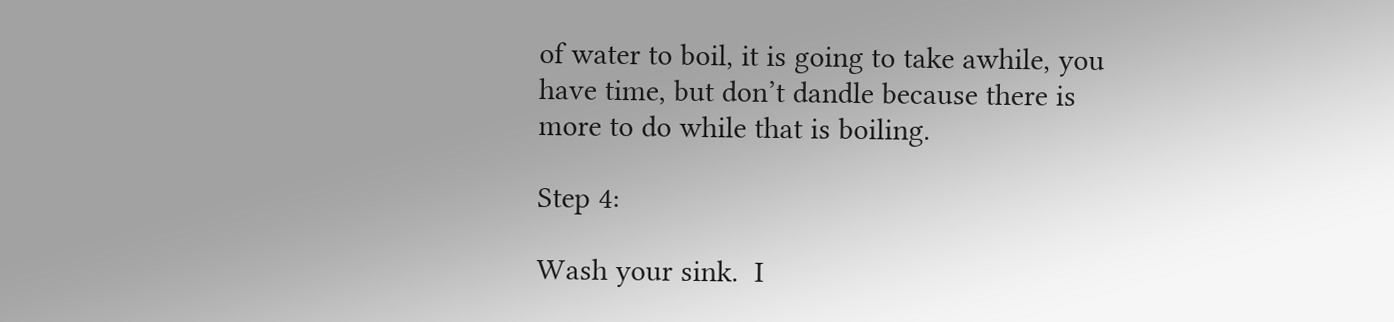of water to boil, it is going to take awhile, you have time, but don’t dandle because there is more to do while that is boiling.

Step 4:

Wash your sink.  I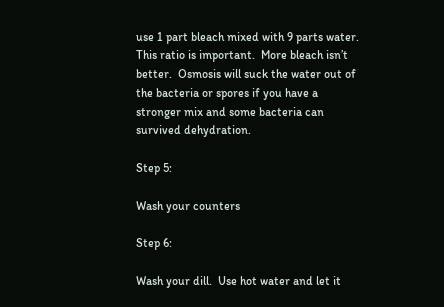use 1 part bleach mixed with 9 parts water.  This ratio is important.  More bleach isn’t better.  Osmosis will suck the water out of the bacteria or spores if you have a stronger mix and some bacteria can survived dehydration.

Step 5:

Wash your counters

Step 6:

Wash your dill.  Use hot water and let it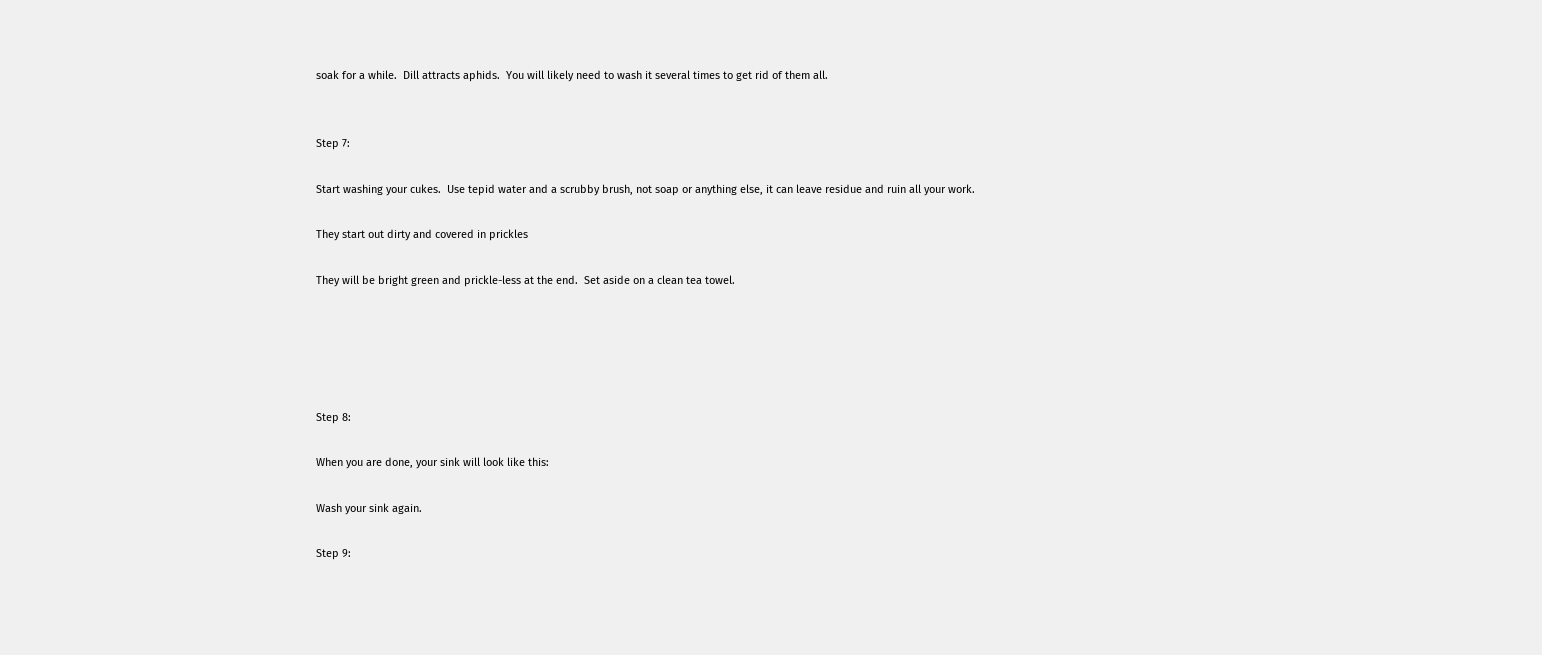soak for a while.  Dill attracts aphids.  You will likely need to wash it several times to get rid of them all.


Step 7:

Start washing your cukes.  Use tepid water and a scrubby brush, not soap or anything else, it can leave residue and ruin all your work.

They start out dirty and covered in prickles

They will be bright green and prickle-less at the end.  Set aside on a clean tea towel.





Step 8:

When you are done, your sink will look like this:

Wash your sink again.

Step 9: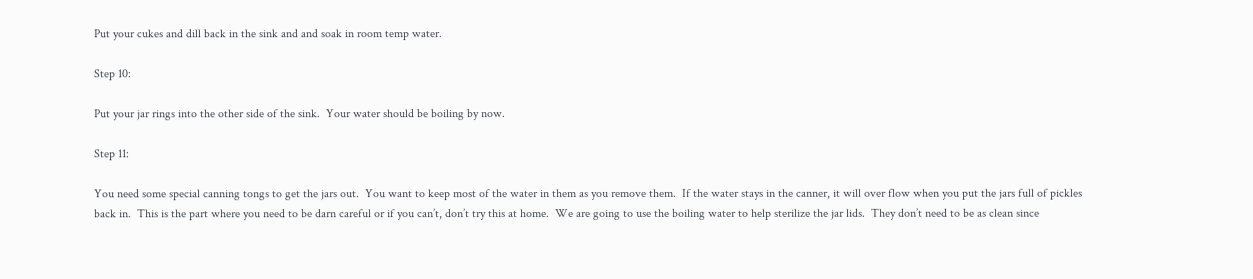Put your cukes and dill back in the sink and and soak in room temp water.

Step 10:

Put your jar rings into the other side of the sink.  Your water should be boiling by now.

Step 11:

You need some special canning tongs to get the jars out.  You want to keep most of the water in them as you remove them.  If the water stays in the canner, it will over flow when you put the jars full of pickles back in.  This is the part where you need to be darn careful or if you can’t, don’t try this at home.  We are going to use the boiling water to help sterilize the jar lids.  They don’t need to be as clean since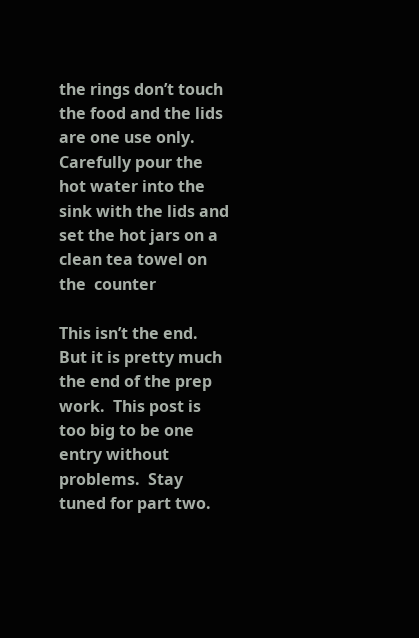the rings don’t touch the food and the lids are one use only.  Carefully pour the hot water into the sink with the lids and set the hot jars on a clean tea towel on the  counter

This isn’t the end.  But it is pretty much the end of the prep work.  This post is too big to be one entry without problems.  Stay tuned for part two.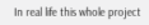In real life this whole project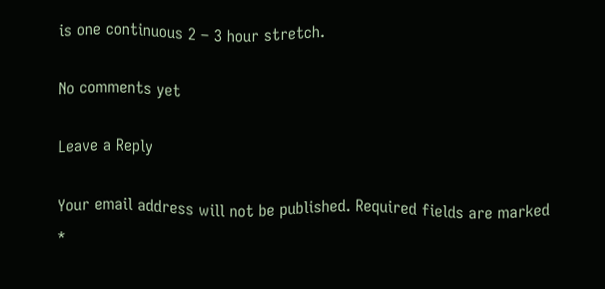is one continuous 2 – 3 hour stretch.

No comments yet

Leave a Reply

Your email address will not be published. Required fields are marked *